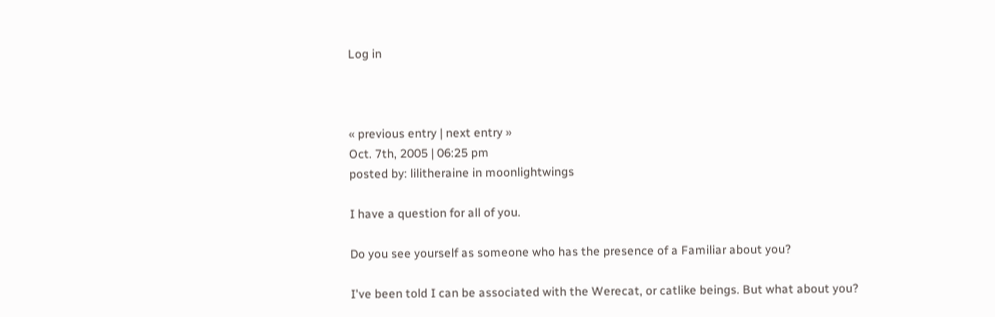Log in



« previous entry | next entry »
Oct. 7th, 2005 | 06:25 pm
posted by: lilitheraine in moonlightwings

I have a question for all of you.

Do you see yourself as someone who has the presence of a Familiar about you?

I've been told I can be associated with the Werecat, or catlike beings. But what about you?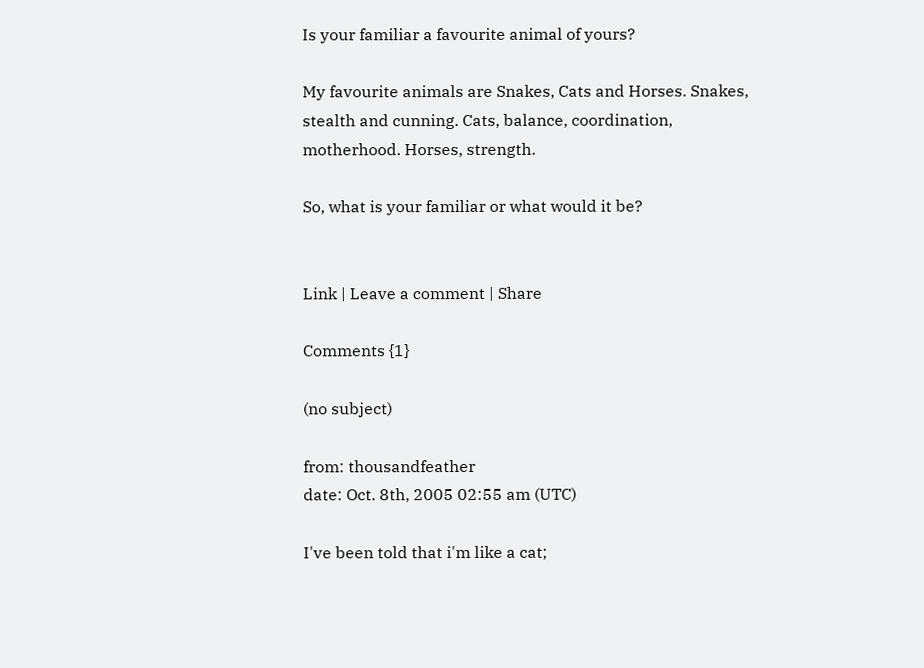Is your familiar a favourite animal of yours?

My favourite animals are Snakes, Cats and Horses. Snakes, stealth and cunning. Cats, balance, coordination, motherhood. Horses, strength.

So, what is your familiar or what would it be?


Link | Leave a comment | Share

Comments {1}

(no subject)

from: thousandfeather
date: Oct. 8th, 2005 02:55 am (UTC)

I've been told that i'm like a cat;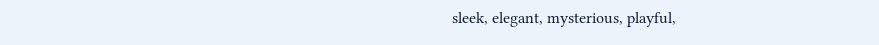sleek, elegant, mysterious, playful,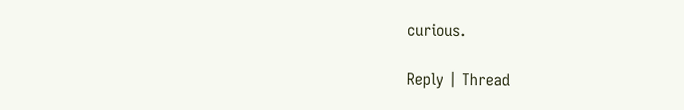curious.

Reply | Thread